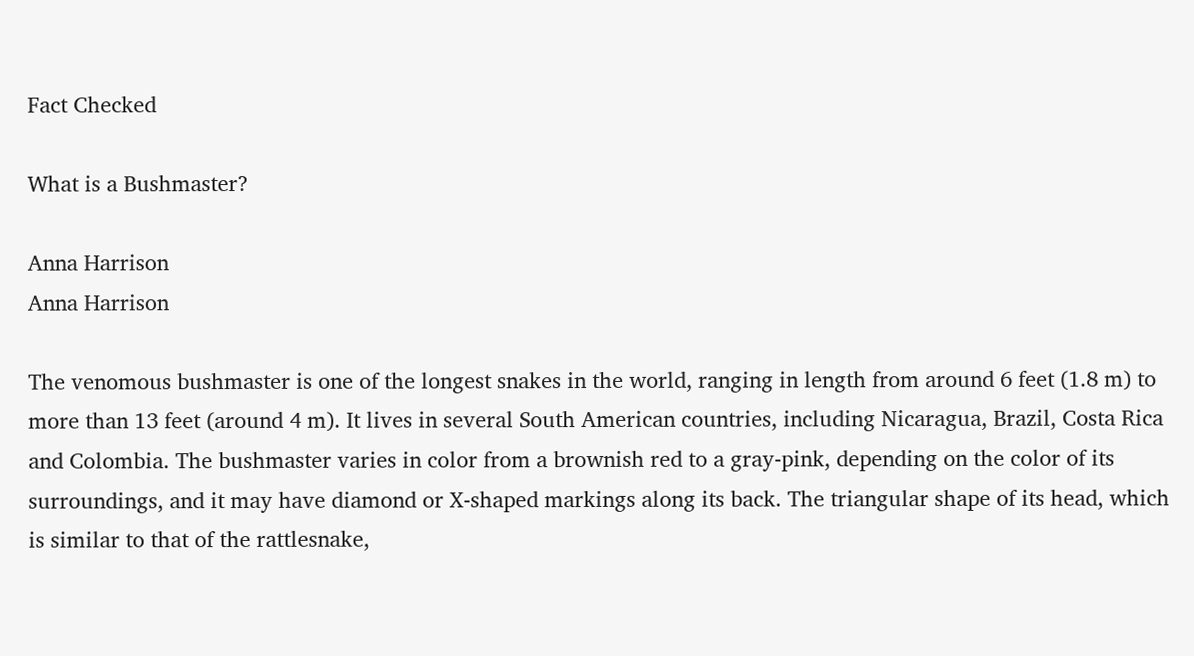Fact Checked

What is a Bushmaster?

Anna Harrison
Anna Harrison

The venomous bushmaster is one of the longest snakes in the world, ranging in length from around 6 feet (1.8 m) to more than 13 feet (around 4 m). It lives in several South American countries, including Nicaragua, Brazil, Costa Rica and Colombia. The bushmaster varies in color from a brownish red to a gray-pink, depending on the color of its surroundings, and it may have diamond or X-shaped markings along its back. The triangular shape of its head, which is similar to that of the rattlesnake,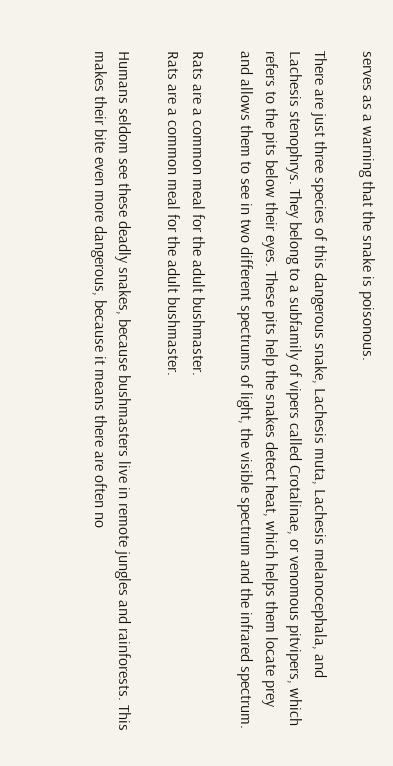serves as a warning that the snake is poisonous.

There are just three species of this dangerous snake, Lachesis muta, Lachesis melanocephala, and Lachesis stenophrys. They belong to a subfamily of vipers called Crotalinae, or venomous pitvipers, which refers to the pits below their eyes. These pits help the snakes detect heat, which helps them locate prey and allows them to see in two different spectrums of light, the visible spectrum and the infrared spectrum.

Rats are a common meal for the adult bushmaster.
Rats are a common meal for the adult bushmaster.

Humans seldom see these deadly snakes, because bushmasters live in remote jungles and rainforests. This makes their bite even more dangerous, because it means there are often no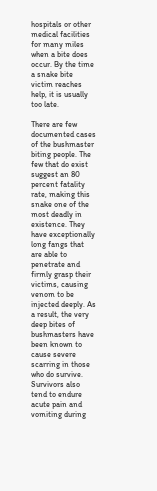hospitals or other medical facilities for many miles when a bite does occur. By the time a snake bite victim reaches help, it is usually too late.

There are few documented cases of the bushmaster biting people. The few that do exist suggest an 80 percent fatality rate, making this snake one of the most deadly in existence. They have exceptionally long fangs that are able to penetrate and firmly grasp their victims, causing venom to be injected deeply. As a result, the very deep bites of bushmasters have been known to cause severe scarring in those who do survive. Survivors also tend to endure acute pain and vomiting during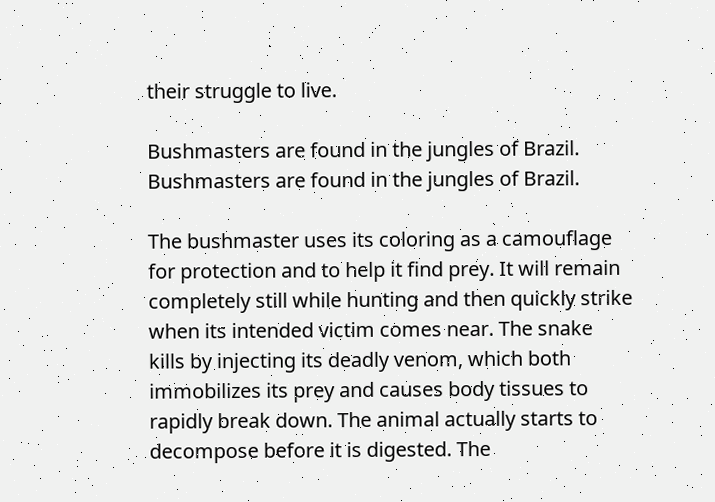their struggle to live.

Bushmasters are found in the jungles of Brazil.
Bushmasters are found in the jungles of Brazil.

The bushmaster uses its coloring as a camouflage for protection and to help it find prey. It will remain completely still while hunting and then quickly strike when its intended victim comes near. The snake kills by injecting its deadly venom, which both immobilizes its prey and causes body tissues to rapidly break down. The animal actually starts to decompose before it is digested. The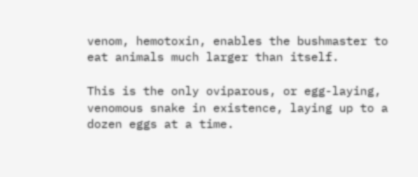venom, hemotoxin, enables the bushmaster to eat animals much larger than itself.

This is the only oviparous, or egg-laying, venomous snake in existence, laying up to a dozen eggs at a time.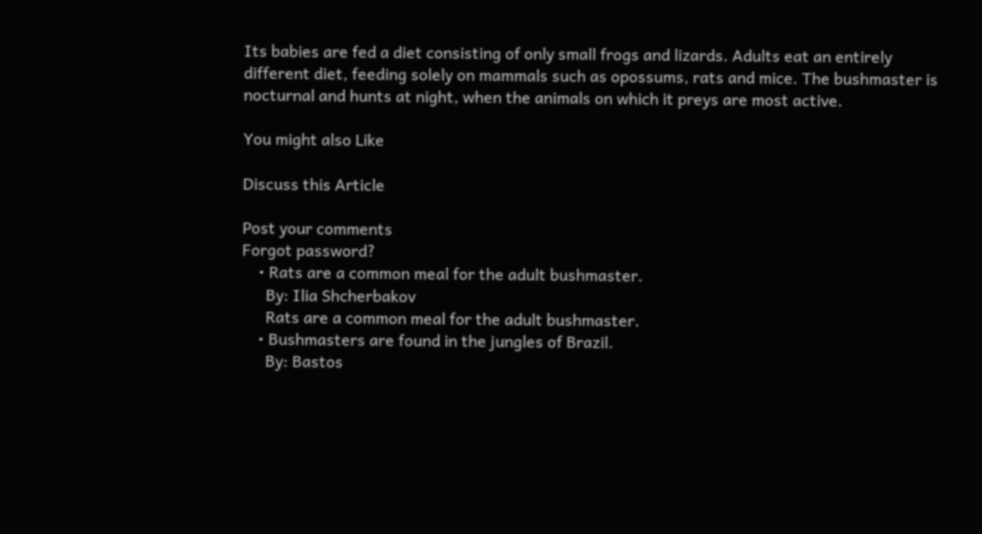Its babies are fed a diet consisting of only small frogs and lizards. Adults eat an entirely different diet, feeding solely on mammals such as opossums, rats and mice. The bushmaster is nocturnal and hunts at night, when the animals on which it preys are most active.

You might also Like

Discuss this Article

Post your comments
Forgot password?
    • Rats are a common meal for the adult bushmaster.
      By: Ilia Shcherbakov
      Rats are a common meal for the adult bushmaster.
    • Bushmasters are found in the jungles of Brazil.
      By: Bastos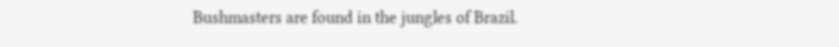Bushmasters are found in the jungles of Brazil.